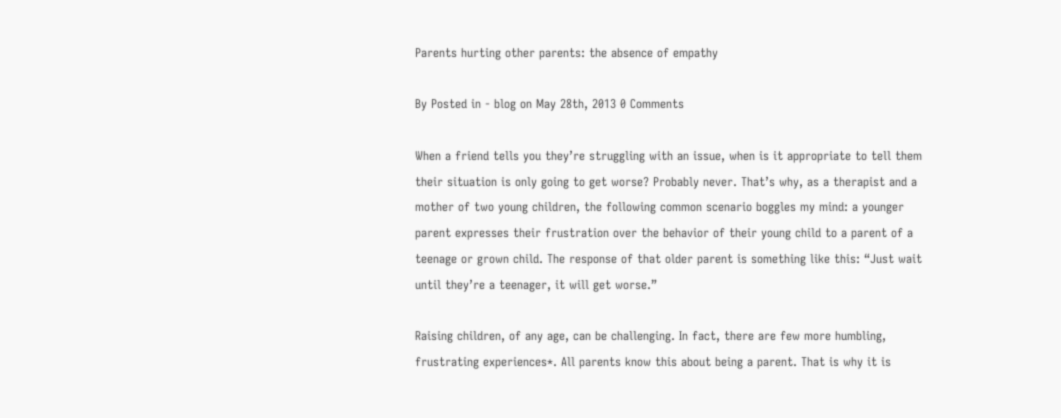Parents hurting other parents: the absence of empathy

By Posted in - blog on May 28th, 2013 0 Comments

When a friend tells you they’re struggling with an issue, when is it appropriate to tell them their situation is only going to get worse? Probably never. That’s why, as a therapist and a mother of two young children, the following common scenario boggles my mind: a younger parent expresses their frustration over the behavior of their young child to a parent of a teenage or grown child. The response of that older parent is something like this: “Just wait until they’re a teenager, it will get worse.”

Raising children, of any age, can be challenging. In fact, there are few more humbling, frustrating experiences*. All parents know this about being a parent. That is why it is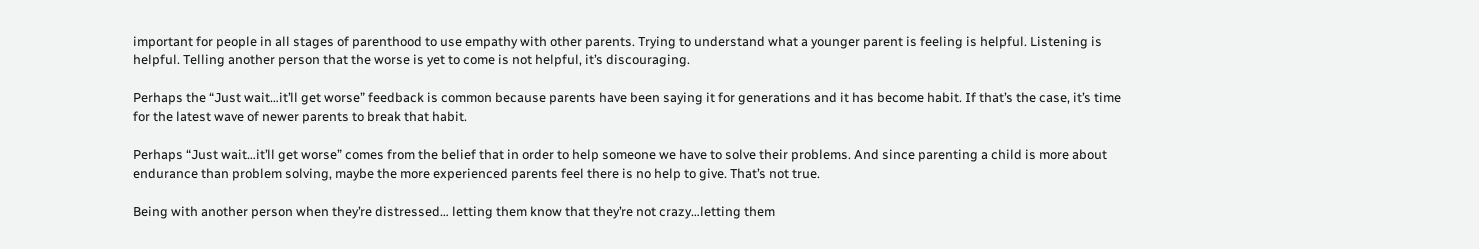important for people in all stages of parenthood to use empathy with other parents. Trying to understand what a younger parent is feeling is helpful. Listening is helpful. Telling another person that the worse is yet to come is not helpful, it’s discouraging.

Perhaps the “Just wait…it’ll get worse” feedback is common because parents have been saying it for generations and it has become habit. If that’s the case, it’s time for the latest wave of newer parents to break that habit.

Perhaps “Just wait…it’ll get worse” comes from the belief that in order to help someone we have to solve their problems. And since parenting a child is more about endurance than problem solving, maybe the more experienced parents feel there is no help to give. That’s not true.

Being with another person when they’re distressed… letting them know that they’re not crazy…letting them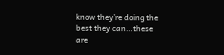know they’re doing the best they can…these are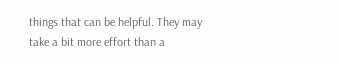things that can be helpful. They may take a bit more effort than a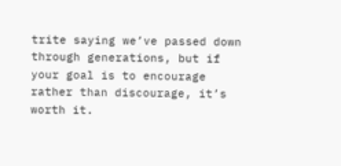trite saying we’ve passed down through generations, but if your goal is to encourage rather than discourage, it’s worth it.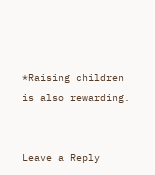*Raising children is also rewarding.


Leave a Reply